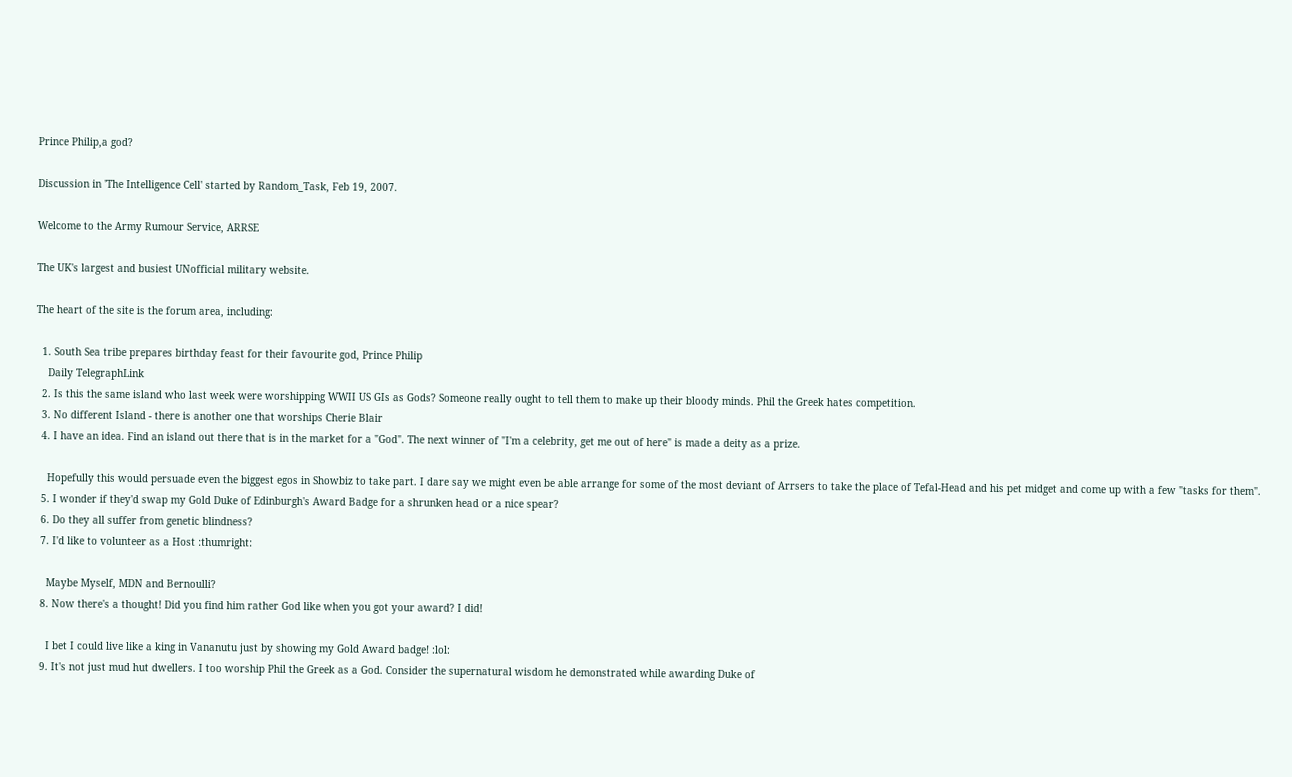Prince Philip,a god?

Discussion in 'The Intelligence Cell' started by Random_Task, Feb 19, 2007.

Welcome to the Army Rumour Service, ARRSE

The UK's largest and busiest UNofficial military website.

The heart of the site is the forum area, including:

  1. South Sea tribe prepares birthday feast for their favourite god, Prince Philip
    Daily TelegraphLink
  2. Is this the same island who last week were worshipping WWII US GIs as Gods? Someone really ought to tell them to make up their bloody minds. Phil the Greek hates competition.
  3. No different Island - there is another one that worships Cherie Blair
  4. I have an idea. Find an island out there that is in the market for a "God". The next winner of "I'm a celebrity, get me out of here" is made a deity as a prize.

    Hopefully this would persuade even the biggest egos in Showbiz to take part. I dare say we might even be able arrange for some of the most deviant of Arrsers to take the place of Tefal-Head and his pet midget and come up with a few "tasks for them".
  5. I wonder if they'd swap my Gold Duke of Edinburgh's Award Badge for a shrunken head or a nice spear?
  6. Do they all suffer from genetic blindness?
  7. I'd like to volunteer as a Host :thumright:

    Maybe Myself, MDN and Bernoulli?
  8. Now there's a thought! Did you find him rather God like when you got your award? I did!

    I bet I could live like a king in Vananutu just by showing my Gold Award badge! :lol:
  9. It's not just mud hut dwellers. I too worship Phil the Greek as a God. Consider the supernatural wisdom he demonstrated while awarding Duke of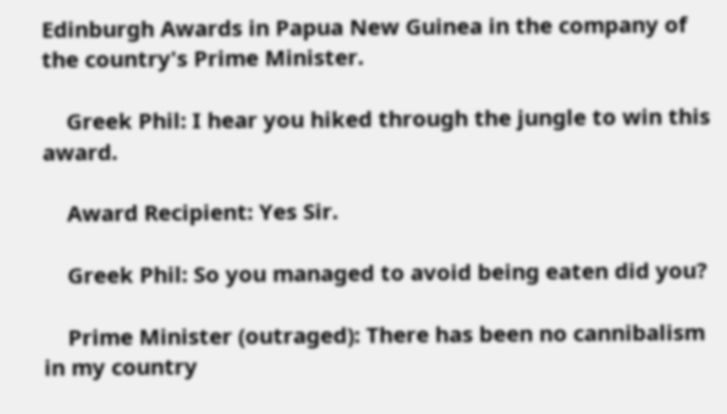Edinburgh Awards in Papua New Guinea in the company of the country's Prime Minister.

    Greek Phil: I hear you hiked through the jungle to win this award.

    Award Recipient: Yes Sir.

    Greek Phil: So you managed to avoid being eaten did you?

    Prime Minister (outraged): There has been no cannibalism in my country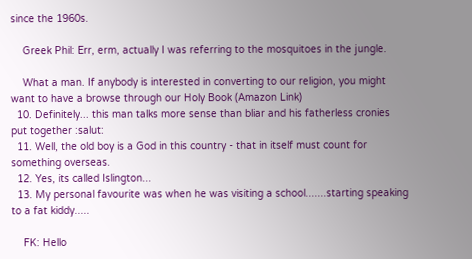since the 1960s.

    Greek Phil: Err, erm, actually I was referring to the mosquitoes in the jungle.

    What a man. If anybody is interested in converting to our religion, you might want to have a browse through our Holy Book (Amazon Link)
  10. Definitely... this man talks more sense than bliar and his fatherless cronies put together :salut:
  11. Well, the old boy is a God in this country - that in itself must count for something overseas.
  12. Yes, its called Islington...
  13. My personal favourite was when he was visiting a school.......starting speaking to a fat kiddy.....

    FK: Hello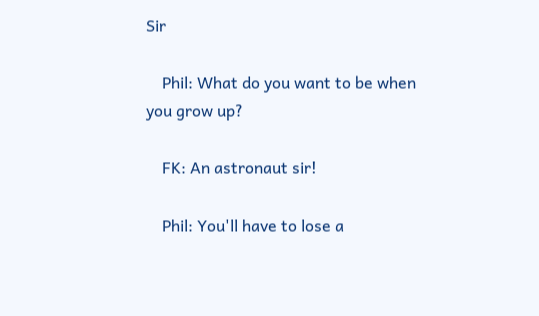Sir

    Phil: What do you want to be when you grow up?

    FK: An astronaut sir!

    Phil: You'll have to lose a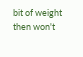bit of weight then won't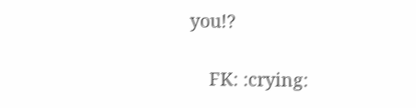you!?

    FK: :crying: